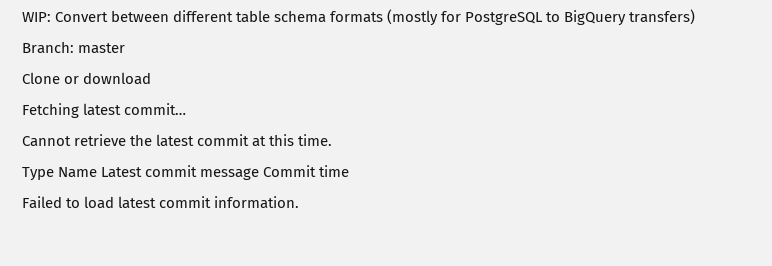WIP: Convert between different table schema formats (mostly for PostgreSQL to BigQuery transfers)
Branch: master
Clone or download
Fetching latest commit…
Cannot retrieve the latest commit at this time.
Type Name Latest commit message Commit time
Failed to load latest commit information.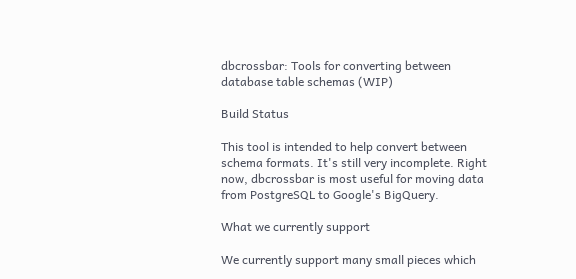dbcrossbar: Tools for converting between database table schemas (WIP)

Build Status

This tool is intended to help convert between schema formats. It's still very incomplete. Right now, dbcrossbar is most useful for moving data from PostgreSQL to Google's BigQuery.

What we currently support

We currently support many small pieces which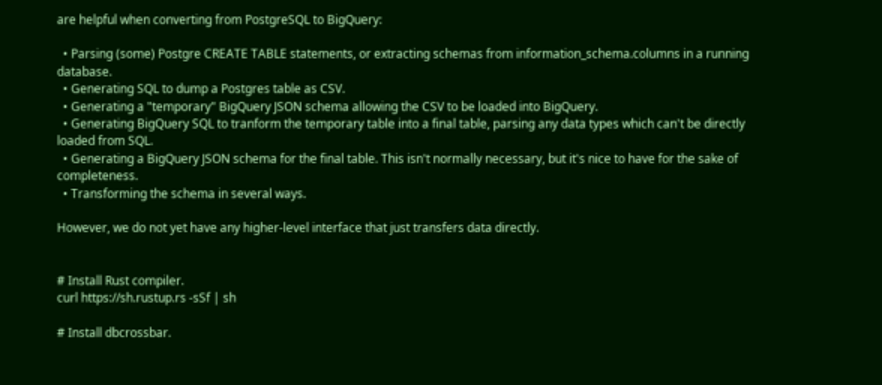are helpful when converting from PostgreSQL to BigQuery:

  • Parsing (some) Postgre CREATE TABLE statements, or extracting schemas from information_schema.columns in a running database.
  • Generating SQL to dump a Postgres table as CSV.
  • Generating a "temporary" BigQuery JSON schema allowing the CSV to be loaded into BigQuery.
  • Generating BigQuery SQL to tranform the temporary table into a final table, parsing any data types which can't be directly loaded from SQL.
  • Generating a BigQuery JSON schema for the final table. This isn't normally necessary, but it's nice to have for the sake of completeness.
  • Transforming the schema in several ways.

However, we do not yet have any higher-level interface that just transfers data directly.


# Install Rust compiler.
curl https://sh.rustup.rs -sSf | sh

# Install dbcrossbar.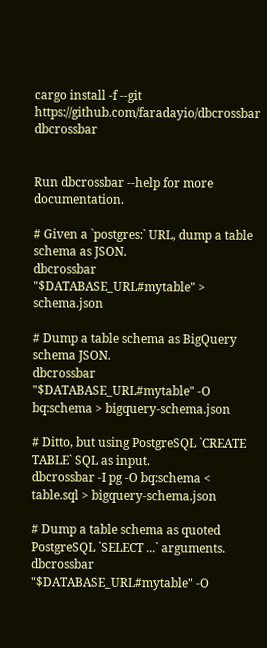cargo install -f --git https://github.com/faradayio/dbcrossbar dbcrossbar


Run dbcrossbar --help for more documentation.

# Given a `postgres:` URL, dump a table schema as JSON.
dbcrossbar "$DATABASE_URL#mytable" > schema.json

# Dump a table schema as BigQuery schema JSON.
dbcrossbar "$DATABASE_URL#mytable" -O bq:schema > bigquery-schema.json

# Ditto, but using PostgreSQL `CREATE TABLE` SQL as input.
dbcrossbar -I pg -O bq:schema < table.sql > bigquery-schema.json

# Dump a table schema as quoted PostgreSQL `SELECT ...` arguments.
dbcrossbar "$DATABASE_URL#mytable" -O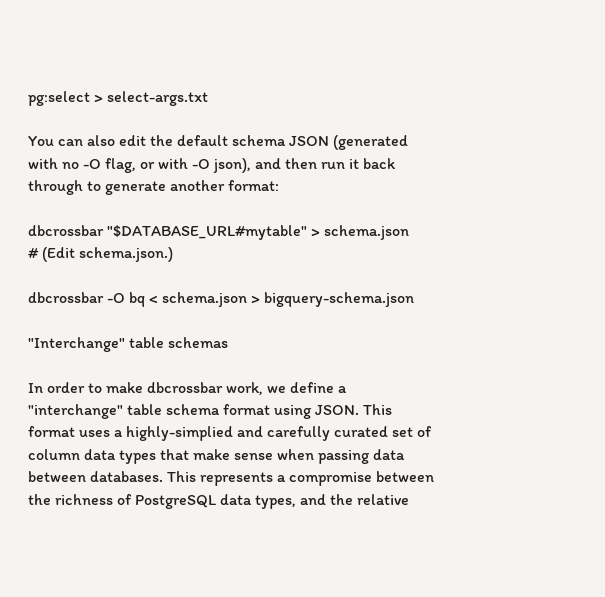pg:select > select-args.txt

You can also edit the default schema JSON (generated with no -O flag, or with -O json), and then run it back through to generate another format:

dbcrossbar "$DATABASE_URL#mytable" > schema.json
# (Edit schema.json.)

dbcrossbar -O bq < schema.json > bigquery-schema.json

"Interchange" table schemas

In order to make dbcrossbar work, we define a "interchange" table schema format using JSON. This format uses a highly-simplied and carefully curated set of column data types that make sense when passing data between databases. This represents a compromise between the richness of PostgreSQL data types, and the relative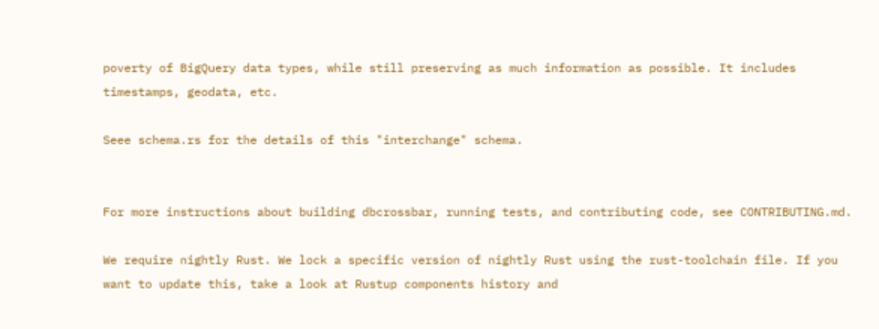poverty of BigQuery data types, while still preserving as much information as possible. It includes timestamps, geodata, etc.

Seee schema.rs for the details of this "interchange" schema.


For more instructions about building dbcrossbar, running tests, and contributing code, see CONTRIBUTING.md.

We require nightly Rust. We lock a specific version of nightly Rust using the rust-toolchain file. If you want to update this, take a look at Rustup components history and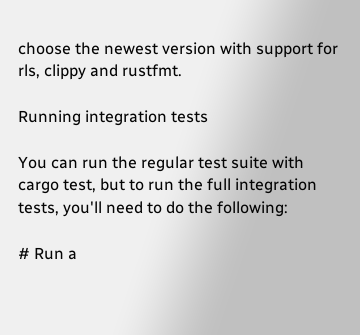choose the newest version with support for rls, clippy and rustfmt.

Running integration tests

You can run the regular test suite with cargo test, but to run the full integration tests, you'll need to do the following:

# Run a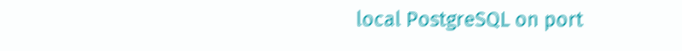local PostgreSQL on port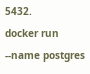5432.
docker run --name postgres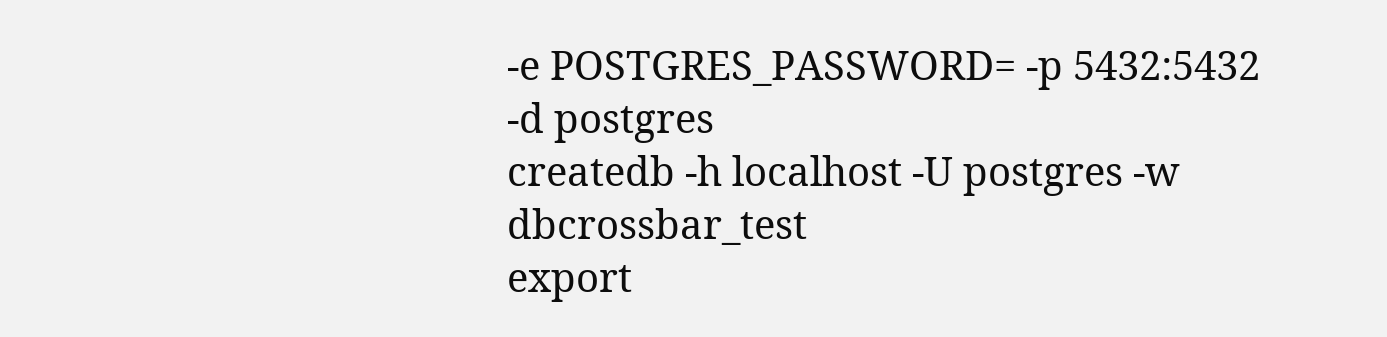-e POSTGRES_PASSWORD= -p 5432:5432 -d postgres
createdb -h localhost -U postgres -w dbcrossbar_test
export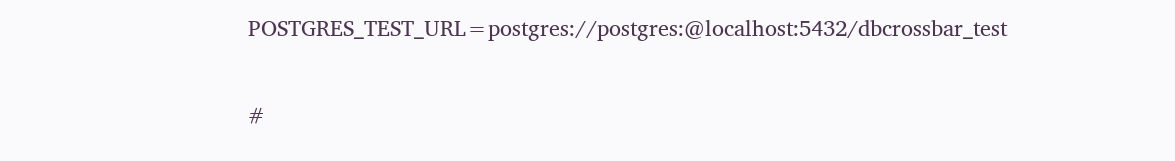POSTGRES_TEST_URL=postgres://postgres:@localhost:5432/dbcrossbar_test

#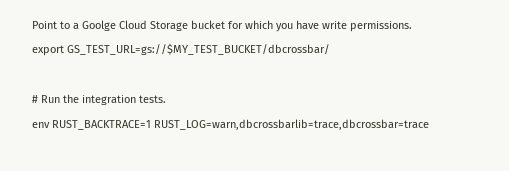Point to a Goolge Cloud Storage bucket for which you have write permissions.
export GS_TEST_URL=gs://$MY_TEST_BUCKET/dbcrossbar/

# Run the integration tests.
env RUST_BACKTRACE=1 RUST_LOG=warn,dbcrossbarlib=trace,dbcrossbar=trace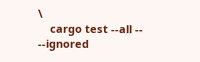\
    cargo test --all -- --ignored